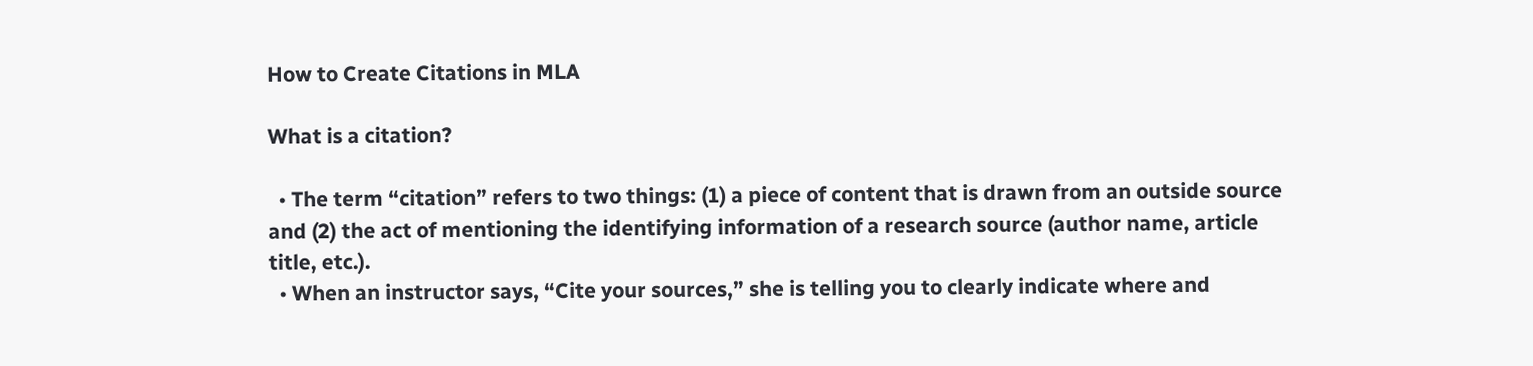How to Create Citations in MLA

What is a citation?

  • The term “citation” refers to two things: (1) a piece of content that is drawn from an outside source and (2) the act of mentioning the identifying information of a research source (author name, article title, etc.).
  • When an instructor says, “Cite your sources,” she is telling you to clearly indicate where and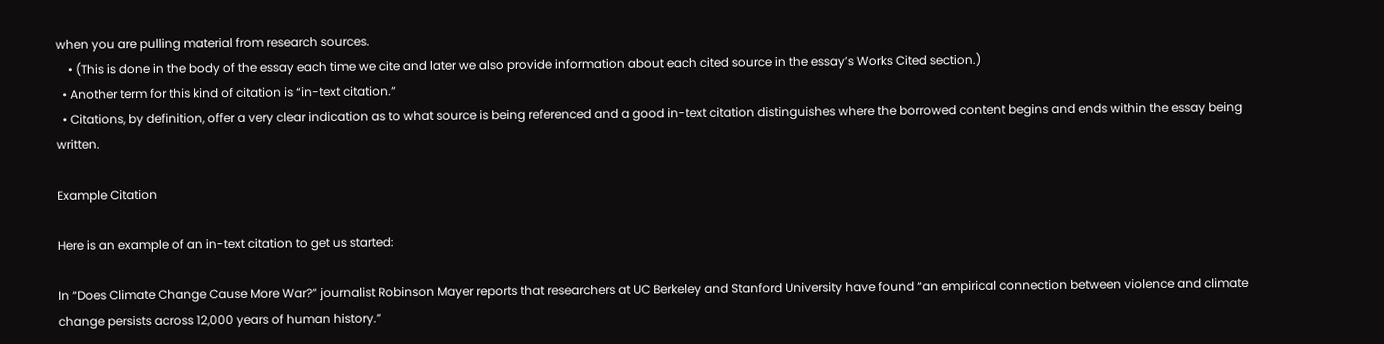when you are pulling material from research sources.
    • (This is done in the body of the essay each time we cite and later we also provide information about each cited source in the essay’s Works Cited section.)
  • Another term for this kind of citation is “in-text citation.”
  • Citations, by definition, offer a very clear indication as to what source is being referenced and a good in-text citation distinguishes where the borrowed content begins and ends within the essay being written.

Example Citation

Here is an example of an in-text citation to get us started:

In “Does Climate Change Cause More War?” journalist Robinson Mayer reports that researchers at UC Berkeley and Stanford University have found “an empirical connection between violence and climate change persists across 12,000 years of human history.”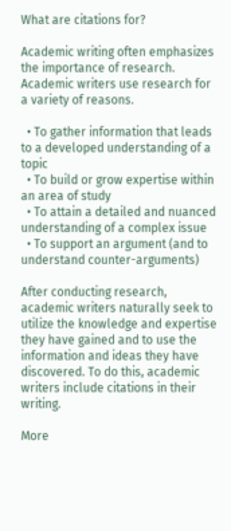What are citations for?

Academic writing often emphasizes the importance of research. Academic writers use research for a variety of reasons.

  • To gather information that leads to a developed understanding of a topic
  • To build or grow expertise within an area of study
  • To attain a detailed and nuanced understanding of a complex issue
  • To support an argument (and to understand counter-arguments)

After conducting research, academic writers naturally seek to utilize the knowledge and expertise they have gained and to use the information and ideas they have discovered. To do this, academic writers include citations in their writing.

More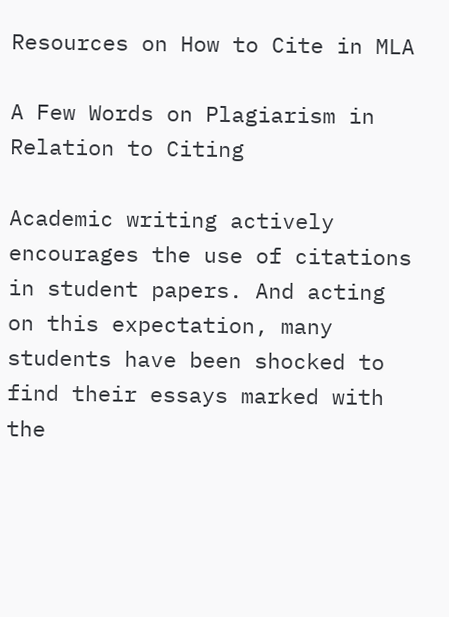Resources on How to Cite in MLA

A Few Words on Plagiarism in Relation to Citing

Academic writing actively encourages the use of citations in student papers. And acting on this expectation, many students have been shocked to find their essays marked with the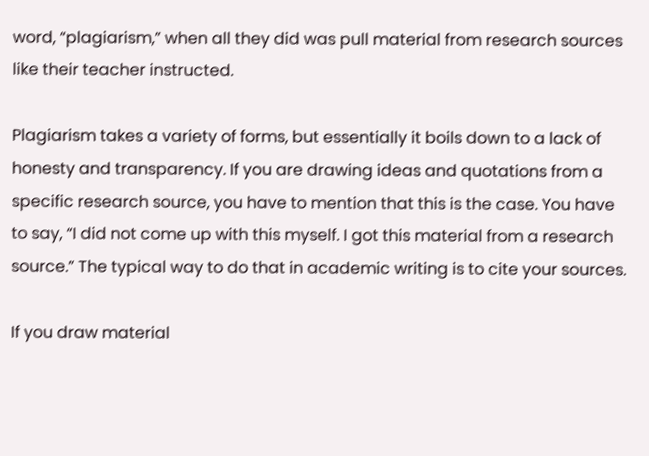word, “plagiarism,” when all they did was pull material from research sources like their teacher instructed.

Plagiarism takes a variety of forms, but essentially it boils down to a lack of honesty and transparency. If you are drawing ideas and quotations from a specific research source, you have to mention that this is the case. You have to say, “I did not come up with this myself. I got this material from a research source.” The typical way to do that in academic writing is to cite your sources.

If you draw material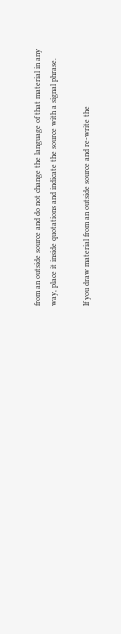from an outside source and do not change the language of that material in any way, place it inside quotations and indicate the source with a signal phrase.

If you draw material from an outside source and re-write the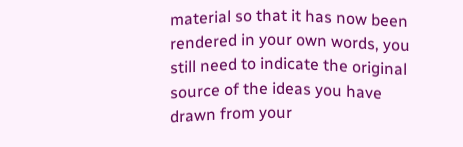material so that it has now been rendered in your own words, you still need to indicate the original source of the ideas you have drawn from your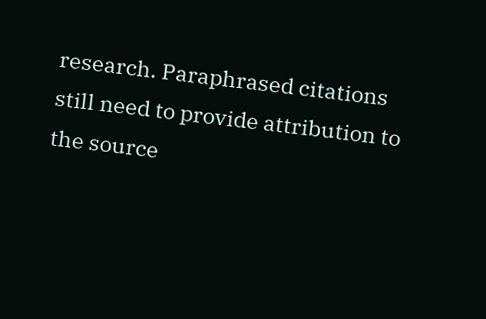research. Paraphrased citations still need to provide attribution to the source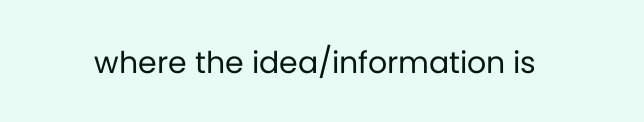where the idea/information is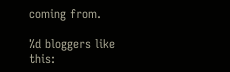coming from.

%d bloggers like this: